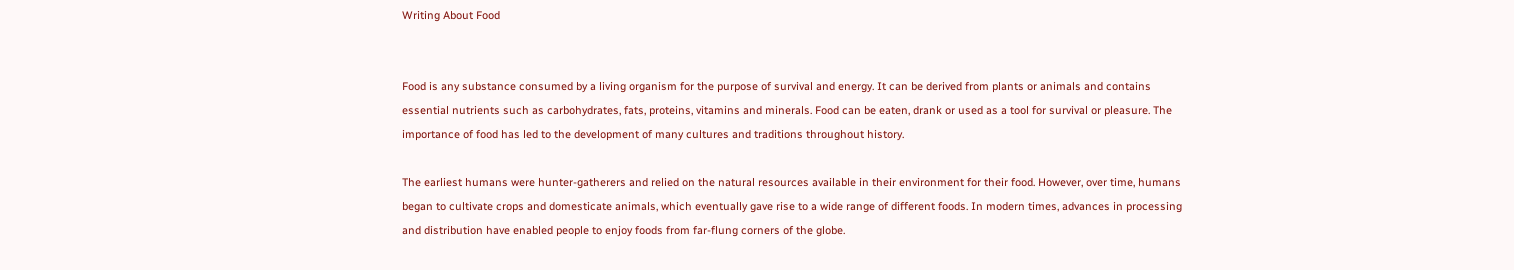Writing About Food


Food is any substance consumed by a living organism for the purpose of survival and energy. It can be derived from plants or animals and contains essential nutrients such as carbohydrates, fats, proteins, vitamins and minerals. Food can be eaten, drank or used as a tool for survival or pleasure. The importance of food has led to the development of many cultures and traditions throughout history.

The earliest humans were hunter-gatherers and relied on the natural resources available in their environment for their food. However, over time, humans began to cultivate crops and domesticate animals, which eventually gave rise to a wide range of different foods. In modern times, advances in processing and distribution have enabled people to enjoy foods from far-flung corners of the globe.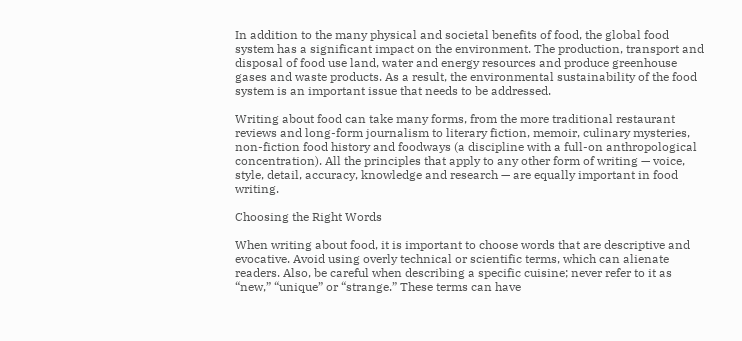In addition to the many physical and societal benefits of food, the global food system has a significant impact on the environment. The production, transport and disposal of food use land, water and energy resources and produce greenhouse gases and waste products. As a result, the environmental sustainability of the food system is an important issue that needs to be addressed.

Writing about food can take many forms, from the more traditional restaurant reviews and long-form journalism to literary fiction, memoir, culinary mysteries, non-fiction food history and foodways (a discipline with a full-on anthropological concentration). All the principles that apply to any other form of writing — voice, style, detail, accuracy, knowledge and research — are equally important in food writing.

Choosing the Right Words

When writing about food, it is important to choose words that are descriptive and evocative. Avoid using overly technical or scientific terms, which can alienate readers. Also, be careful when describing a specific cuisine; never refer to it as “new,” “unique” or “strange.” These terms can have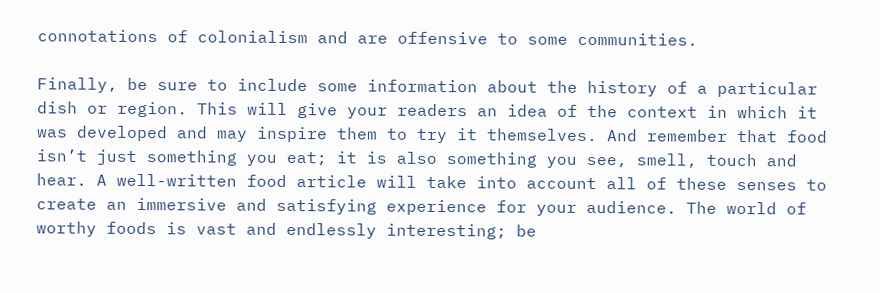connotations of colonialism and are offensive to some communities.

Finally, be sure to include some information about the history of a particular dish or region. This will give your readers an idea of the context in which it was developed and may inspire them to try it themselves. And remember that food isn’t just something you eat; it is also something you see, smell, touch and hear. A well-written food article will take into account all of these senses to create an immersive and satisfying experience for your audience. The world of worthy foods is vast and endlessly interesting; be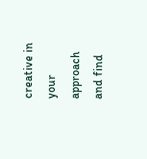creative in your approach and find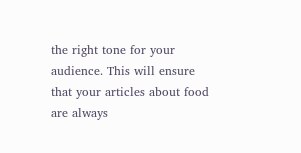the right tone for your audience. This will ensure that your articles about food are always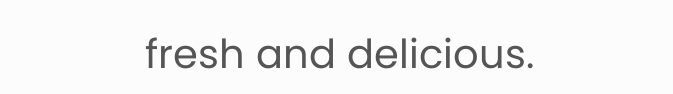fresh and delicious.